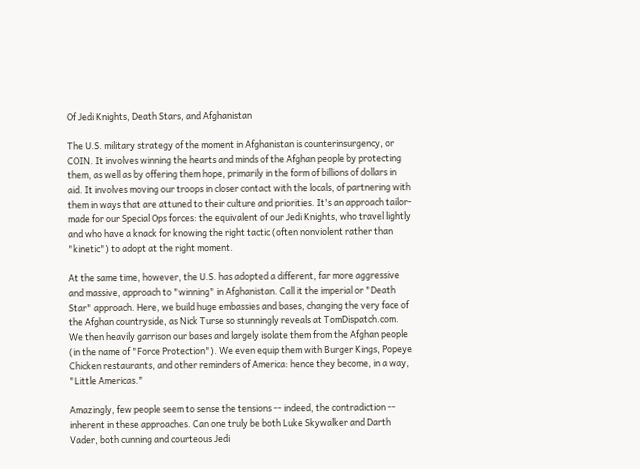Of Jedi Knights, Death Stars, and Afghanistan

The U.S. military strategy of the moment in Afghanistan is counterinsurgency, or COIN. It involves winning the hearts and minds of the Afghan people by protecting them, as well as by offering them hope, primarily in the form of billions of dollars in aid. It involves moving our troops in closer contact with the locals, of partnering with them in ways that are attuned to their culture and priorities. It's an approach tailor-made for our Special Ops forces: the equivalent of our Jedi Knights, who travel lightly and who have a knack for knowing the right tactic (often nonviolent rather than "kinetic") to adopt at the right moment.

At the same time, however, the U.S. has adopted a different, far more aggressive and massive, approach to "winning" in Afghanistan. Call it the imperial or "Death Star" approach. Here, we build huge embassies and bases, changing the very face of the Afghan countryside, as Nick Turse so stunningly reveals at TomDispatch.com. We then heavily garrison our bases and largely isolate them from the Afghan people (in the name of "Force Protection"). We even equip them with Burger Kings, Popeye Chicken restaurants, and other reminders of America: hence they become, in a way, "Little Americas."

Amazingly, few people seem to sense the tensions -- indeed, the contradiction -- inherent in these approaches. Can one truly be both Luke Skywalker and Darth Vader, both cunning and courteous Jedi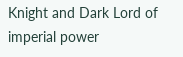Knight and Dark Lord of imperial power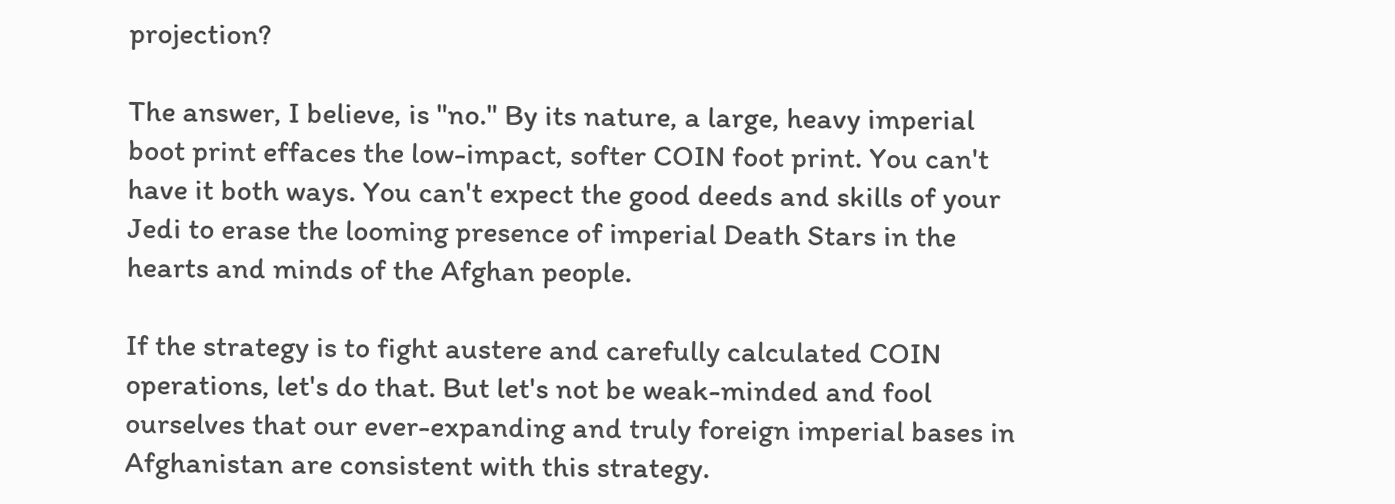projection?

The answer, I believe, is "no." By its nature, a large, heavy imperial boot print effaces the low-impact, softer COIN foot print. You can't have it both ways. You can't expect the good deeds and skills of your Jedi to erase the looming presence of imperial Death Stars in the hearts and minds of the Afghan people.

If the strategy is to fight austere and carefully calculated COIN operations, let's do that. But let's not be weak-minded and fool ourselves that our ever-expanding and truly foreign imperial bases in Afghanistan are consistent with this strategy.